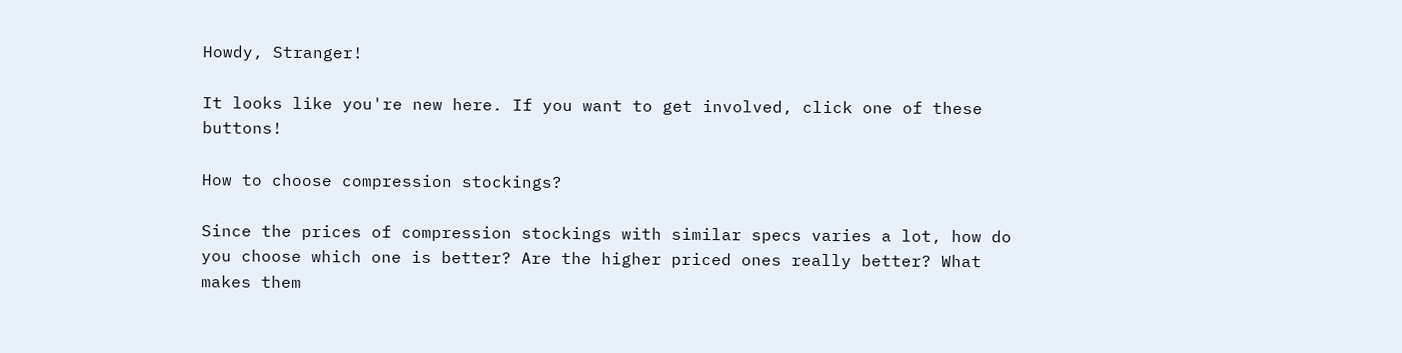Howdy, Stranger!

It looks like you're new here. If you want to get involved, click one of these buttons!

How to choose compression stockings?

Since the prices of compression stockings with similar specs varies a lot, how do you choose which one is better? Are the higher priced ones really better? What makes them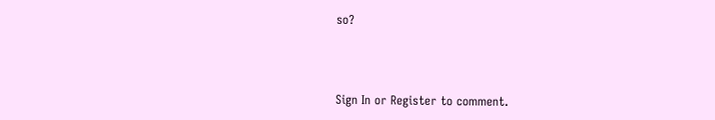so?



Sign In or Register to comment.